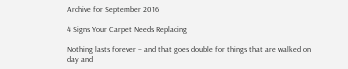Archive for September 2016

4 Signs Your Carpet Needs Replacing

Nothing lasts forever – and that goes double for things that are walked on day and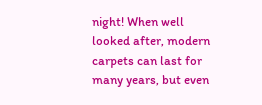night! When well looked after, modern carpets can last for many years, but even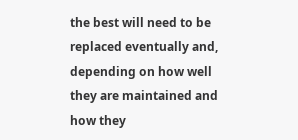the best will need to be replaced eventually and, depending on how well they are maintained and how they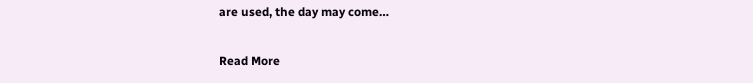are used, the day may come…

Read More